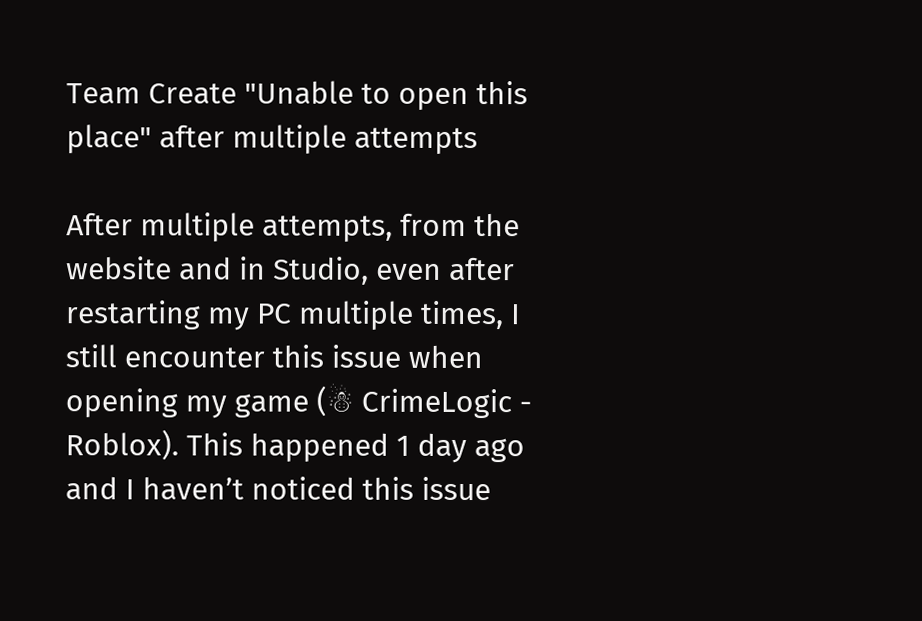Team Create "Unable to open this place" after multiple attempts

After multiple attempts, from the website and in Studio, even after restarting my PC multiple times, I still encounter this issue when opening my game (☃ CrimeLogic - Roblox). This happened 1 day ago and I haven’t noticed this issue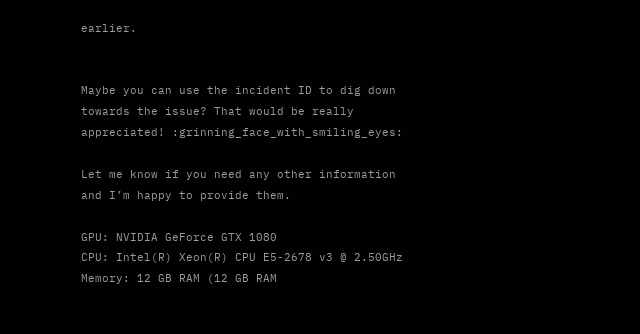earlier.


Maybe you can use the incident ID to dig down towards the issue? That would be really appreciated! :grinning_face_with_smiling_eyes:

Let me know if you need any other information and I’m happy to provide them.

GPU: NVIDIA GeForce GTX 1080
CPU: Intel(R) Xeon(R) CPU E5-2678 v3 @ 2.50GHz
Memory: 12 GB RAM (12 GB RAM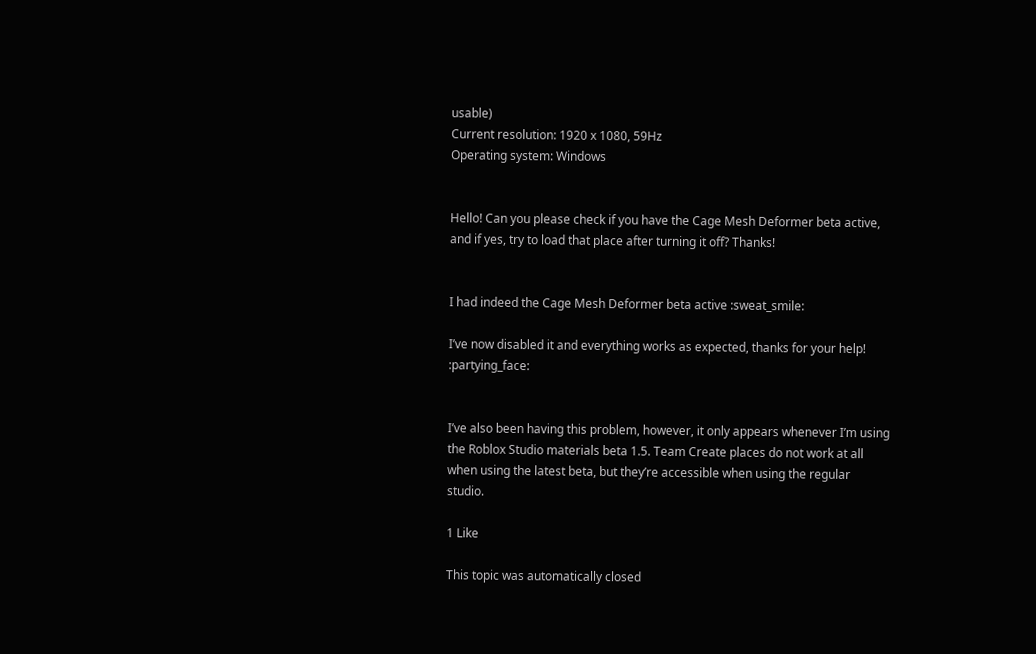usable)
Current resolution: 1920 x 1080, 59Hz
Operating system: Windows


Hello! Can you please check if you have the Cage Mesh Deformer beta active, and if yes, try to load that place after turning it off? Thanks!


I had indeed the Cage Mesh Deformer beta active :sweat_smile:

I’ve now disabled it and everything works as expected, thanks for your help! :partying_face:


I’ve also been having this problem, however, it only appears whenever I’m using the Roblox Studio materials beta 1.5. Team Create places do not work at all when using the latest beta, but they’re accessible when using the regular studio.

1 Like

This topic was automatically closed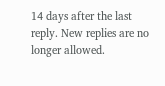14 days after the last reply. New replies are no longer allowed.